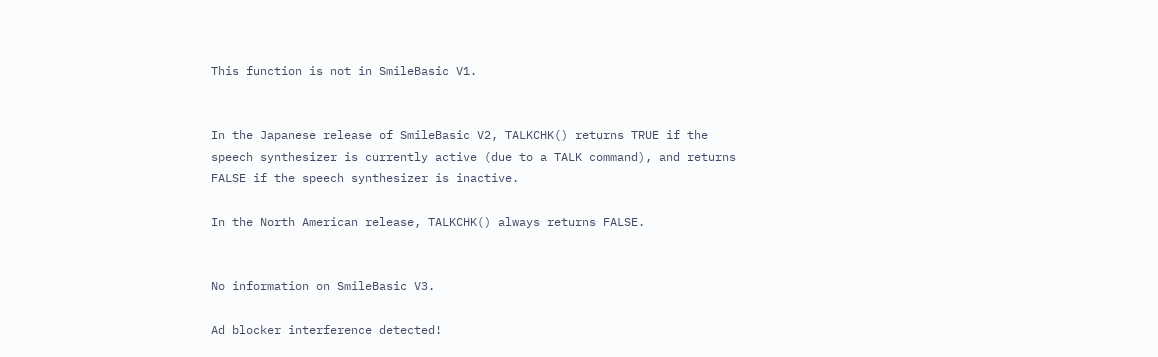This function is not in SmileBasic V1.


In the Japanese release of SmileBasic V2, TALKCHK() returns TRUE if the speech synthesizer is currently active (due to a TALK command), and returns FALSE if the speech synthesizer is inactive.

In the North American release, TALKCHK() always returns FALSE.


No information on SmileBasic V3.

Ad blocker interference detected!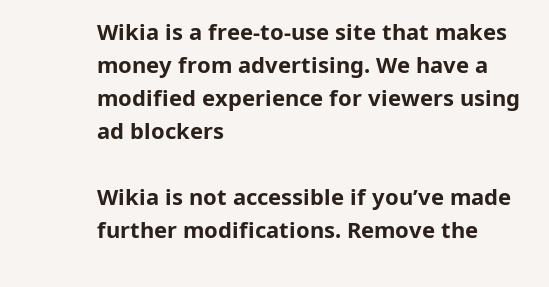Wikia is a free-to-use site that makes money from advertising. We have a modified experience for viewers using ad blockers

Wikia is not accessible if you’ve made further modifications. Remove the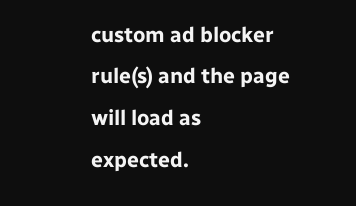custom ad blocker rule(s) and the page will load as expected.